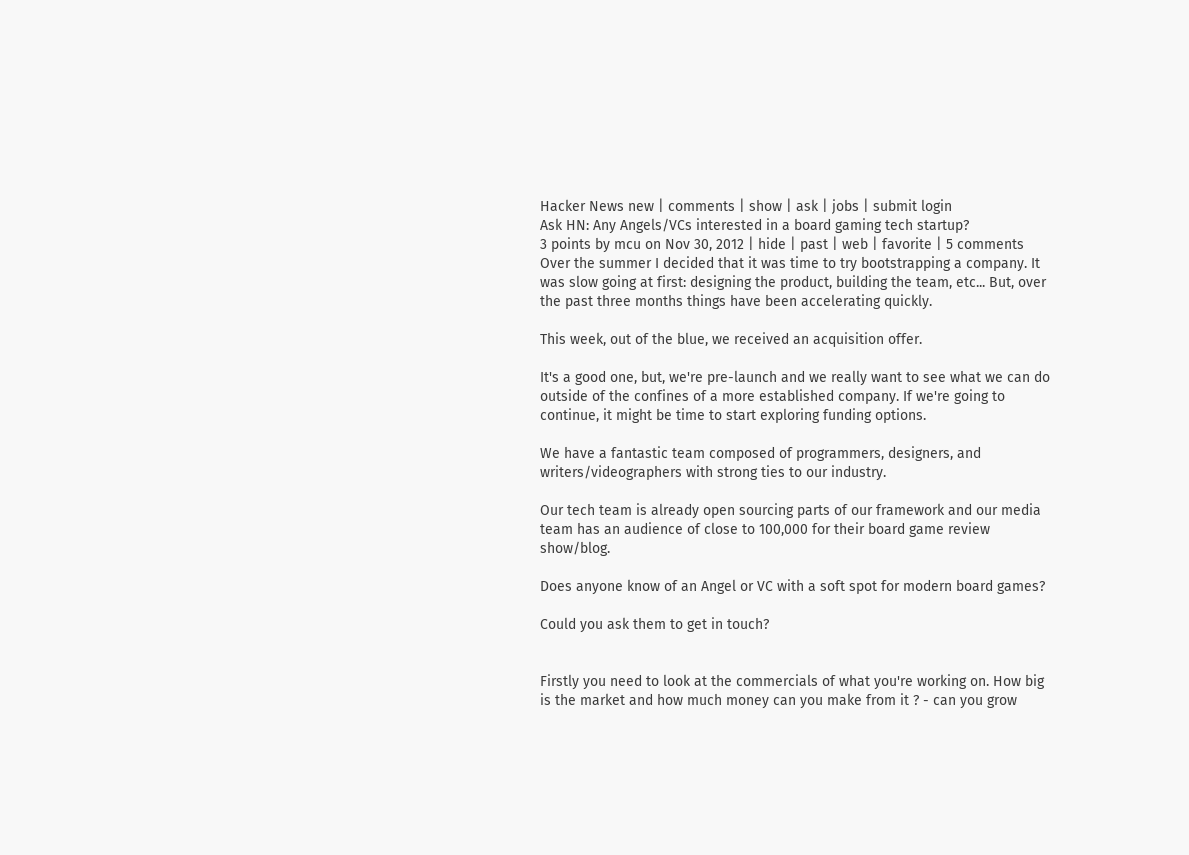Hacker News new | comments | show | ask | jobs | submit login
Ask HN: Any Angels/VCs interested in a board gaming tech startup?
3 points by mcu on Nov 30, 2012 | hide | past | web | favorite | 5 comments
Over the summer I decided that it was time to try bootstrapping a company. It was slow going at first: designing the product, building the team, etc... But, over the past three months things have been accelerating quickly.

This week, out of the blue, we received an acquisition offer.

It's a good one, but, we're pre-launch and we really want to see what we can do outside of the confines of a more established company. If we're going to continue, it might be time to start exploring funding options.

We have a fantastic team composed of programmers, designers, and writers/videographers with strong ties to our industry.

Our tech team is already open sourcing parts of our framework and our media team has an audience of close to 100,000 for their board game review show/blog.

Does anyone know of an Angel or VC with a soft spot for modern board games?

Could you ask them to get in touch?


Firstly you need to look at the commercials of what you're working on. How big is the market and how much money can you make from it ? - can you grow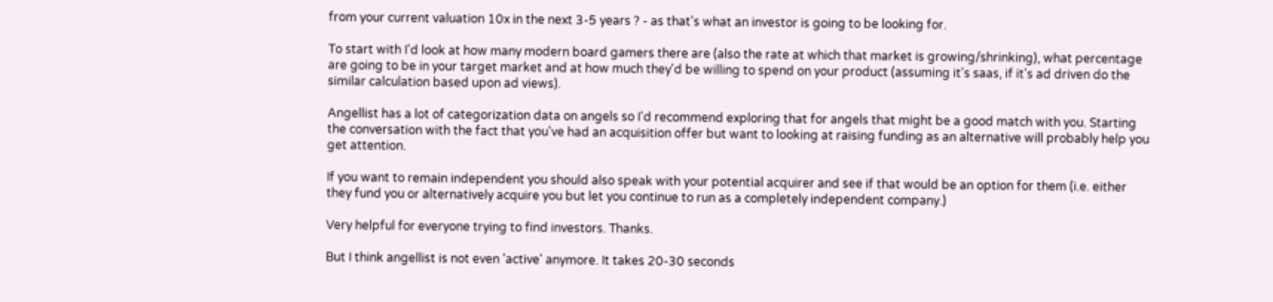from your current valuation 10x in the next 3-5 years ? - as that's what an investor is going to be looking for.

To start with I'd look at how many modern board gamers there are (also the rate at which that market is growing/shrinking), what percentage are going to be in your target market and at how much they'd be willing to spend on your product (assuming it's saas, if it's ad driven do the similar calculation based upon ad views).

Angellist has a lot of categorization data on angels so I'd recommend exploring that for angels that might be a good match with you. Starting the conversation with the fact that you've had an acquisition offer but want to looking at raising funding as an alternative will probably help you get attention.

If you want to remain independent you should also speak with your potential acquirer and see if that would be an option for them (i.e. either they fund you or alternatively acquire you but let you continue to run as a completely independent company.)

Very helpful for everyone trying to find investors. Thanks.

But I think angellist is not even 'active' anymore. It takes 20-30 seconds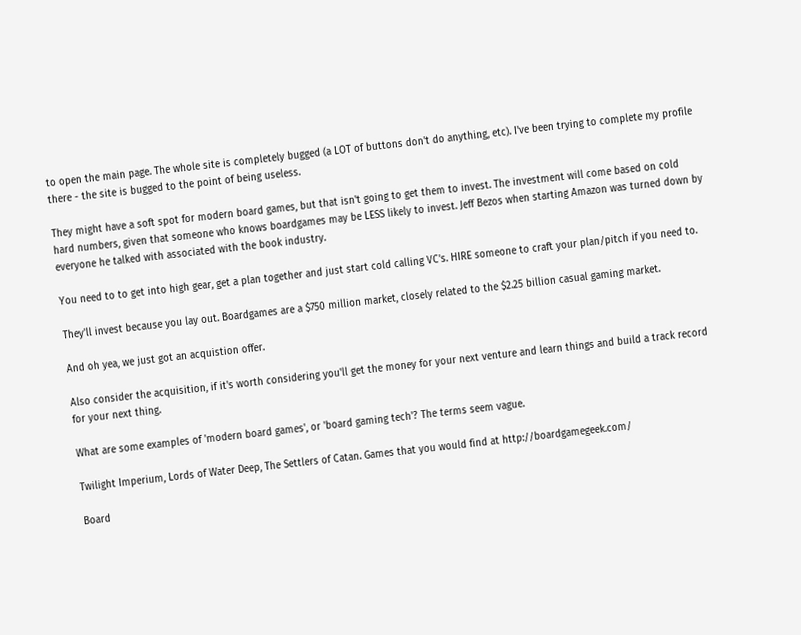to open the main page. The whole site is completely bugged (a LOT of buttons don't do anything, etc). I've been trying to complete my profile there - the site is bugged to the point of being useless.

They might have a soft spot for modern board games, but that isn't going to get them to invest. The investment will come based on cold hard numbers, given that someone who knows boardgames may be LESS likely to invest. Jeff Bezos when starting Amazon was turned down by everyone he talked with associated with the book industry.

You need to to get into high gear, get a plan together and just start cold calling VC's. HIRE someone to craft your plan/pitch if you need to.

They'll invest because you lay out. Boardgames are a $750 million market, closely related to the $2.25 billion casual gaming market.

And oh yea, we just got an acquistion offer.

Also consider the acquisition, if it's worth considering you'll get the money for your next venture and learn things and build a track record for your next thing.

What are some examples of 'modern board games', or 'board gaming tech'? The terms seem vague.

Twilight Imperium, Lords of Water Deep, The Settlers of Catan. Games that you would find at http://boardgamegeek.com/

Board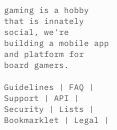gaming is a hobby that is innately social, we're building a mobile app and platform for board gamers.

Guidelines | FAQ | Support | API | Security | Lists | Bookmarklet | Legal |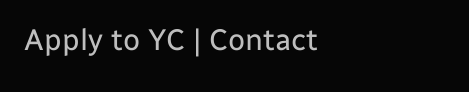Apply to YC | Contact